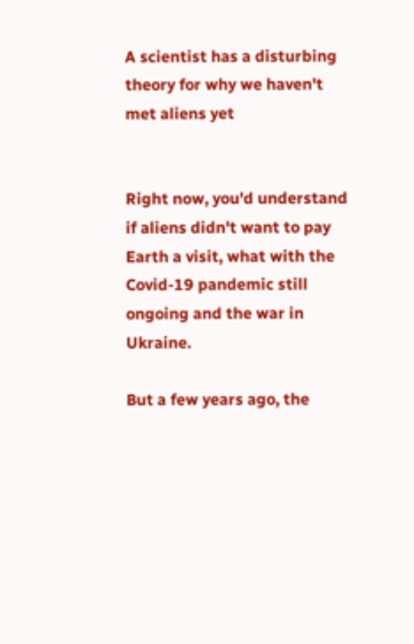A scientist has a disturbing theory for why we haven't met aliens yet


Right now, you'd understand if aliens didn't want to pay Earth a visit, what with the Covid-19 pandemic still ongoing and the war in Ukraine.

But a few years ago, the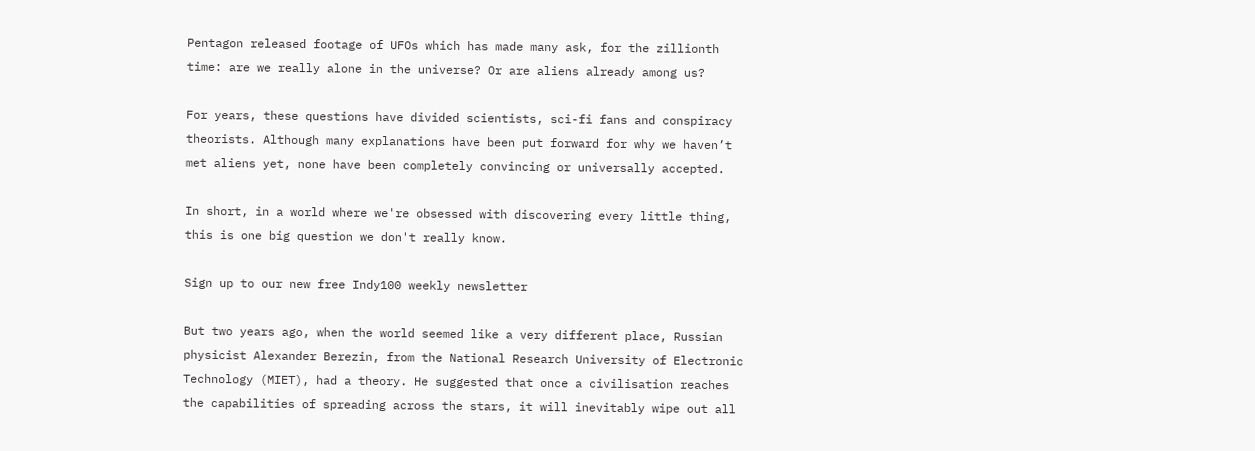Pentagon released footage of UFOs which has made many ask, for the zillionth time: are we really alone in the universe? Or are aliens already among us?

For years, these questions have divided scientists, sci-fi fans and conspiracy theorists. Although many explanations have been put forward for why we haven’t met aliens yet, none have been completely convincing or universally accepted.

In short, in a world where we're obsessed with discovering every little thing, this is one big question we don't really know.

Sign up to our new free Indy100 weekly newsletter

But two years ago, when the world seemed like a very different place, Russian physicist Alexander Berezin, from the National Research University of Electronic Technology (MIET), had a theory. He suggested that once a civilisation reaches the capabilities of spreading across the stars, it will inevitably wipe out all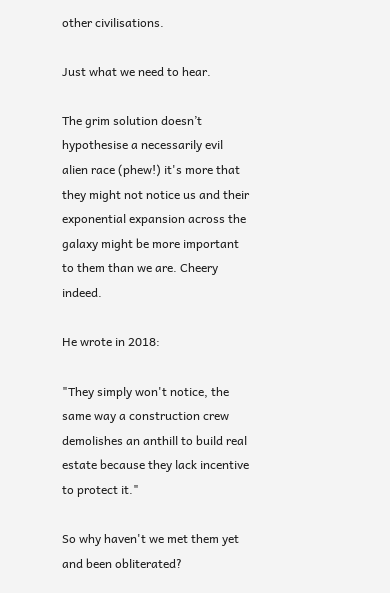other civilisations.

Just what we need to hear.

The grim solution doesn’t hypothesise a necessarily evil alien race (phew!) it's more that they might not notice us and their exponential expansion across the galaxy might be more important to them than we are. Cheery indeed.

He wrote in 2018:

"They simply won't notice, the same way a construction crew demolishes an anthill to build real estate because they lack incentive to protect it."

So why haven't we met them yet and been obliterated?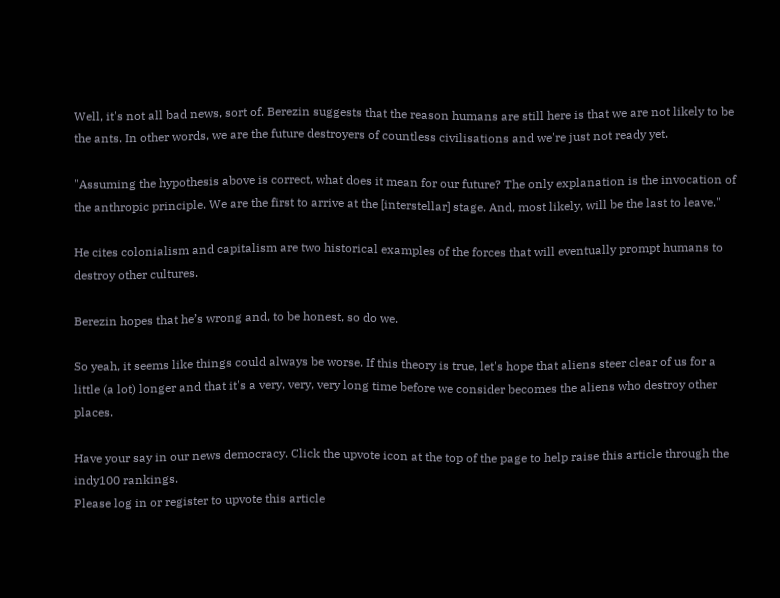Well, it's not all bad news, sort of. Berezin suggests that the reason humans are still here is that we are not likely to be the ants. In other words, we are the future destroyers of countless civilisations and we're just not ready yet.

"Assuming the hypothesis above is correct, what does it mean for our future? The only explanation is the invocation of the anthropic principle. We are the first to arrive at the [interstellar] stage. And, most likely, will be the last to leave."

He cites colonialism and capitalism are two historical examples of the forces that will eventually prompt humans to destroy other cultures.

Berezin hopes that he’s wrong and, to be honest, so do we.

So yeah, it seems like things could always be worse. If this theory is true, let's hope that aliens steer clear of us for a little (a lot) longer and that it's a very, very, very long time before we consider becomes the aliens who destroy other places.

Have your say in our news democracy. Click the upvote icon at the top of the page to help raise this article through the indy100 rankings.
Please log in or register to upvote this article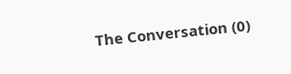The Conversation (0)